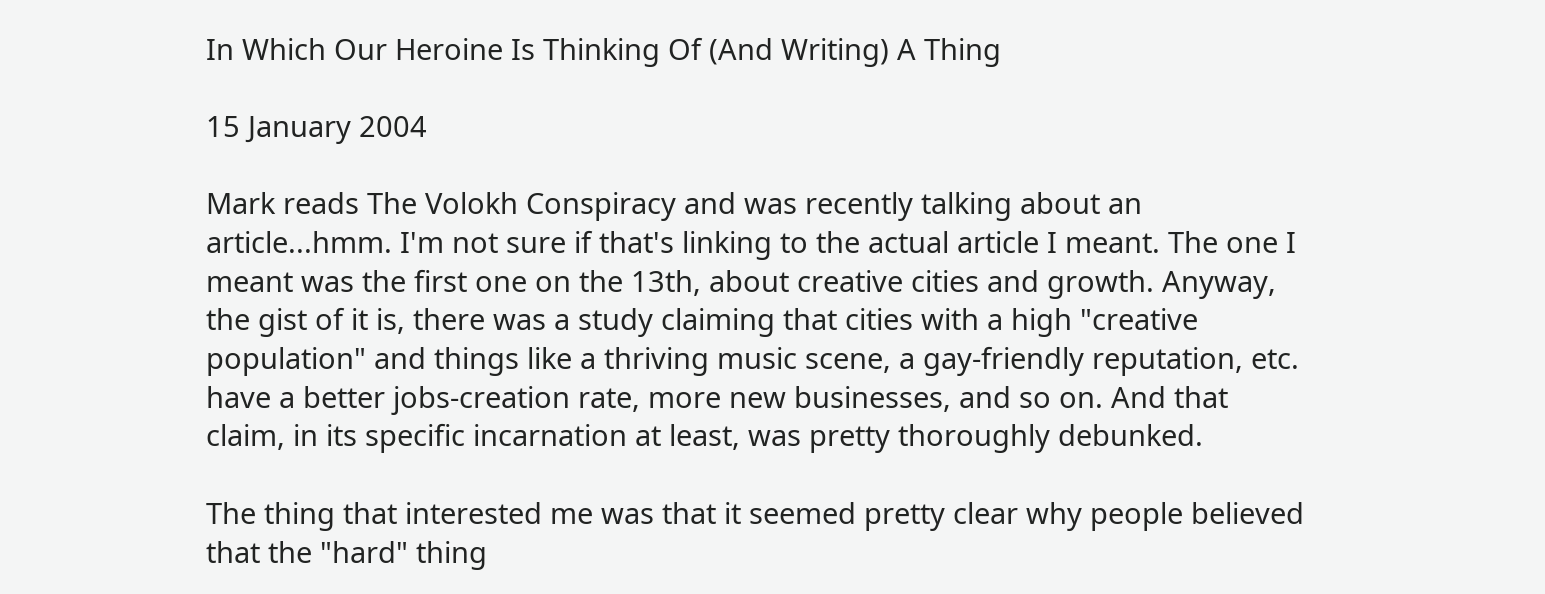In Which Our Heroine Is Thinking Of (And Writing) A Thing

15 January 2004

Mark reads The Volokh Conspiracy and was recently talking about an article...hmm. I'm not sure if that's linking to the actual article I meant. The one I meant was the first one on the 13th, about creative cities and growth. Anyway, the gist of it is, there was a study claiming that cities with a high "creative population" and things like a thriving music scene, a gay-friendly reputation, etc. have a better jobs-creation rate, more new businesses, and so on. And that claim, in its specific incarnation at least, was pretty thoroughly debunked.

The thing that interested me was that it seemed pretty clear why people believed that the "hard" thing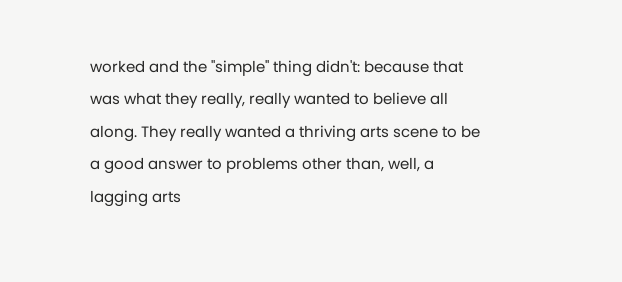worked and the "simple" thing didn't: because that was what they really, really wanted to believe all along. They really wanted a thriving arts scene to be a good answer to problems other than, well, a lagging arts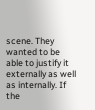scene. They wanted to be able to justify it externally as well as internally. If the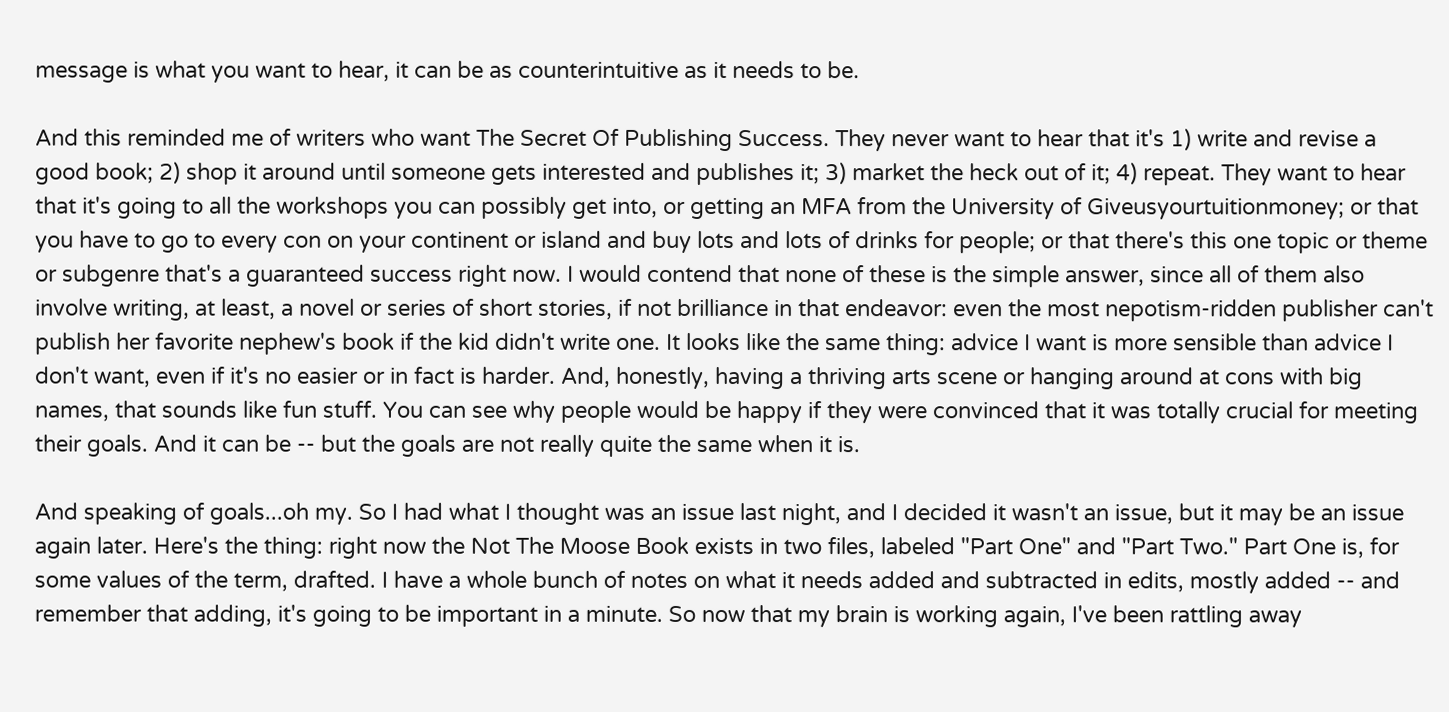message is what you want to hear, it can be as counterintuitive as it needs to be.

And this reminded me of writers who want The Secret Of Publishing Success. They never want to hear that it's 1) write and revise a good book; 2) shop it around until someone gets interested and publishes it; 3) market the heck out of it; 4) repeat. They want to hear that it's going to all the workshops you can possibly get into, or getting an MFA from the University of Giveusyourtuitionmoney; or that you have to go to every con on your continent or island and buy lots and lots of drinks for people; or that there's this one topic or theme or subgenre that's a guaranteed success right now. I would contend that none of these is the simple answer, since all of them also involve writing, at least, a novel or series of short stories, if not brilliance in that endeavor: even the most nepotism-ridden publisher can't publish her favorite nephew's book if the kid didn't write one. It looks like the same thing: advice I want is more sensible than advice I don't want, even if it's no easier or in fact is harder. And, honestly, having a thriving arts scene or hanging around at cons with big names, that sounds like fun stuff. You can see why people would be happy if they were convinced that it was totally crucial for meeting their goals. And it can be -- but the goals are not really quite the same when it is.

And speaking of goals...oh my. So I had what I thought was an issue last night, and I decided it wasn't an issue, but it may be an issue again later. Here's the thing: right now the Not The Moose Book exists in two files, labeled "Part One" and "Part Two." Part One is, for some values of the term, drafted. I have a whole bunch of notes on what it needs added and subtracted in edits, mostly added -- and remember that adding, it's going to be important in a minute. So now that my brain is working again, I've been rattling away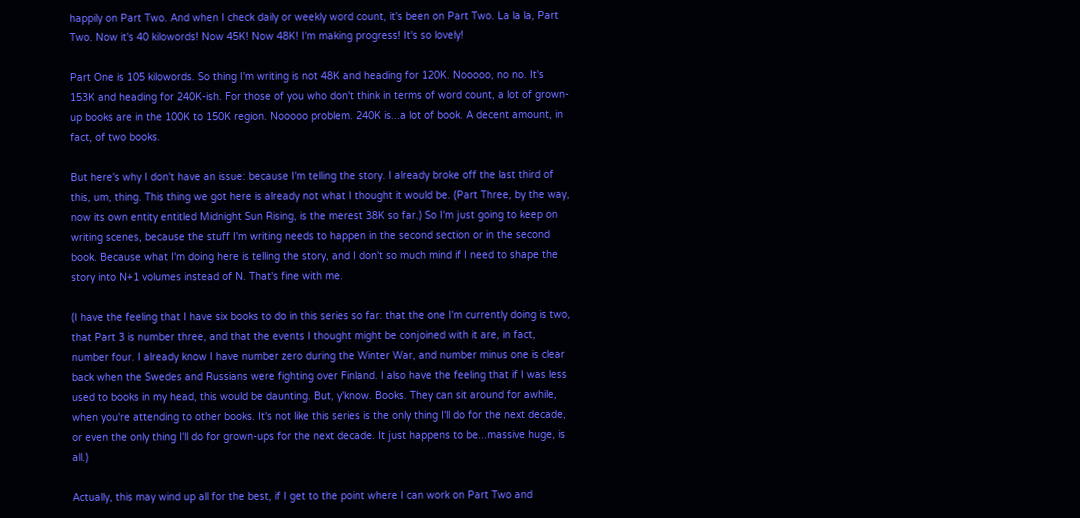happily on Part Two. And when I check daily or weekly word count, it's been on Part Two. La la la, Part Two. Now it's 40 kilowords! Now 45K! Now 48K! I'm making progress! It's so lovely!

Part One is 105 kilowords. So thing I'm writing is not 48K and heading for 120K. Nooooo, no no. It's 153K and heading for 240K-ish. For those of you who don't think in terms of word count, a lot of grown-up books are in the 100K to 150K region. Nooooo problem. 240K is...a lot of book. A decent amount, in fact, of two books.

But here's why I don't have an issue: because I'm telling the story. I already broke off the last third of this, um, thing. This thing we got here is already not what I thought it would be. (Part Three, by the way, now its own entity entitled Midnight Sun Rising, is the merest 38K so far.) So I'm just going to keep on writing scenes, because the stuff I'm writing needs to happen in the second section or in the second book. Because what I'm doing here is telling the story, and I don't so much mind if I need to shape the story into N+1 volumes instead of N. That's fine with me.

(I have the feeling that I have six books to do in this series so far: that the one I'm currently doing is two, that Part 3 is number three, and that the events I thought might be conjoined with it are, in fact, number four. I already know I have number zero during the Winter War, and number minus one is clear back when the Swedes and Russians were fighting over Finland. I also have the feeling that if I was less used to books in my head, this would be daunting. But, y'know. Books. They can sit around for awhile, when you're attending to other books. It's not like this series is the only thing I'll do for the next decade, or even the only thing I'll do for grown-ups for the next decade. It just happens to be...massive huge, is all.)

Actually, this may wind up all for the best, if I get to the point where I can work on Part Two and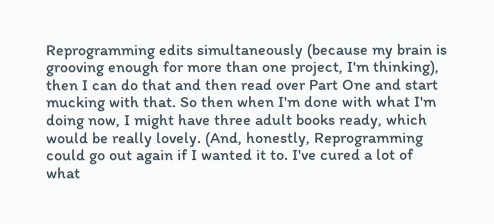Reprogramming edits simultaneously (because my brain is grooving enough for more than one project, I'm thinking), then I can do that and then read over Part One and start mucking with that. So then when I'm done with what I'm doing now, I might have three adult books ready, which would be really lovely. (And, honestly, Reprogramming could go out again if I wanted it to. I've cured a lot of what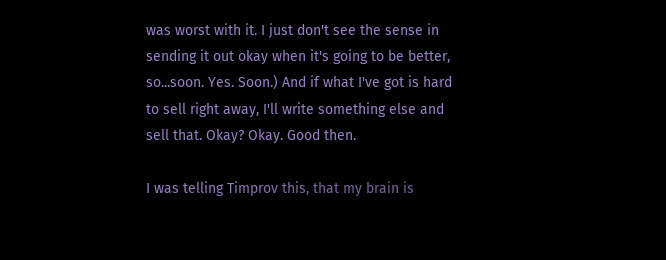was worst with it. I just don't see the sense in sending it out okay when it's going to be better, so...soon. Yes. Soon.) And if what I've got is hard to sell right away, I'll write something else and sell that. Okay? Okay. Good then.

I was telling Timprov this, that my brain is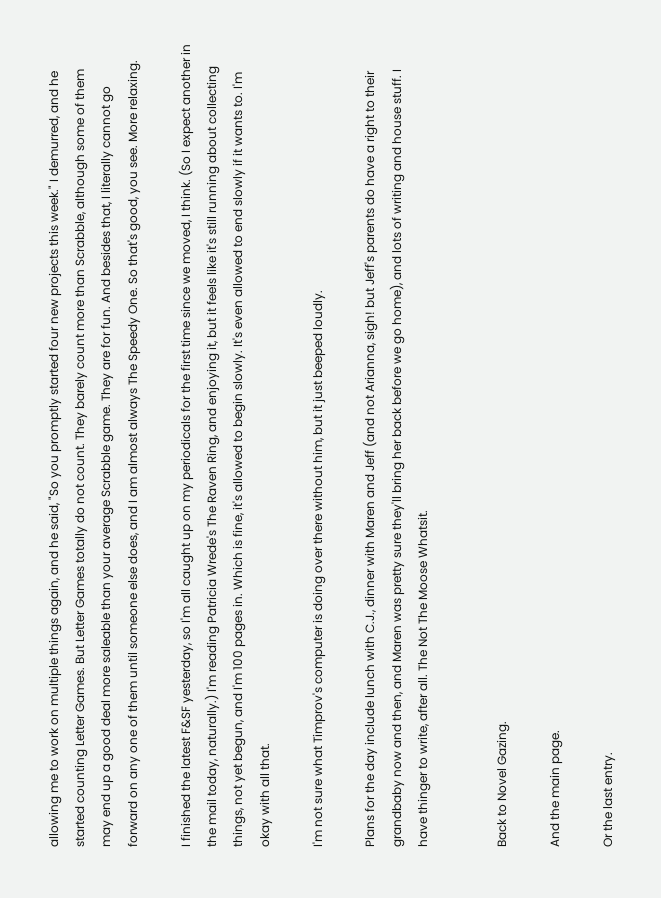allowing me to work on multiple things again, and he said, "So you promptly started four new projects this week." I demurred, and he started counting Letter Games. But Letter Games totally do not count. They barely count more than Scrabble, although some of them may end up a good deal more saleable than your average Scrabble game. They are for fun. And besides that, I literally cannot go forward on any one of them until someone else does, and I am almost always The Speedy One. So that's good, you see. More relaxing.

I finished the latest F&SF yesterday, so I'm all caught up on my periodicals for the first time since we moved, I think. (So I expect another in the mail today, naturally.) I'm reading Patricia Wrede's The Raven Ring, and enjoying it, but it feels like it's still running about collecting things, not yet begun, and I'm 100 pages in. Which is fine, it's allowed to begin slowly. It's even allowed to end slowly if it wants to. I'm okay with all that.

I'm not sure what Timprov's computer is doing over there without him, but it just beeped loudly.

Plans for the day include lunch with C.J., dinner with Maren and Jeff (and not Arianna, sigh! but Jeff's parents do have a right to their grandbaby now and then, and Maren was pretty sure they'll bring her back before we go home), and lots of writing and house stuff. I have thinger to write, after all. The Not The Moose Whatsit.


Back to Novel Gazing.

And the main page.

Or the last entry.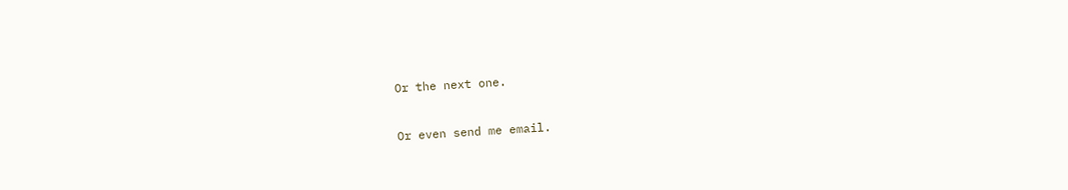Or the next one.

Or even send me email.